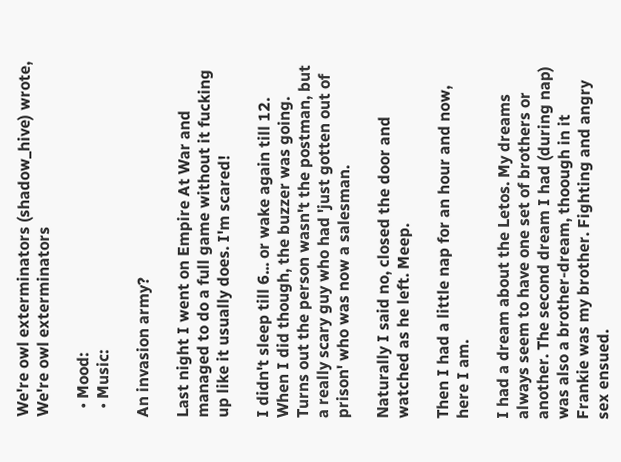We're owl exterminators (shadow_hive) wrote,
We're owl exterminators

  • Mood:
  • Music:

An invasion army?

Last night I went on Empire At War and managed to do a full game without it fucking up like it usually does. I'm scared!

I didn't sleep till 6... or wake again till 12. When I did though, the buzzer was going. Turns out the person wasn't the postman, but a really scary guy who had 'just gotten out of prison' who was now a salesman.

Naturally I said no, closed the door and watched as he left. Meep.

Then I had a little nap for an hour and now, here I am.

I had a dream about the Letos. My dreams always seem to have one set of brothers or another. The second dream I had (during nap) was also a brother-dream, thoough in it Frankie was my brother. Fighting and angry sex ensued.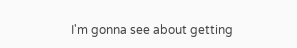I'm gonna see about getting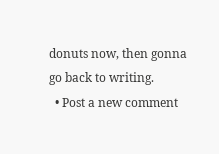donuts now, then gonna go back to writing.
  • Post a new comment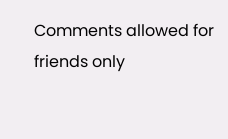Comments allowed for friends only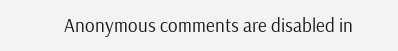Anonymous comments are disabled in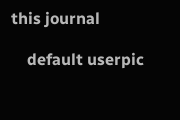this journal

    default userpic